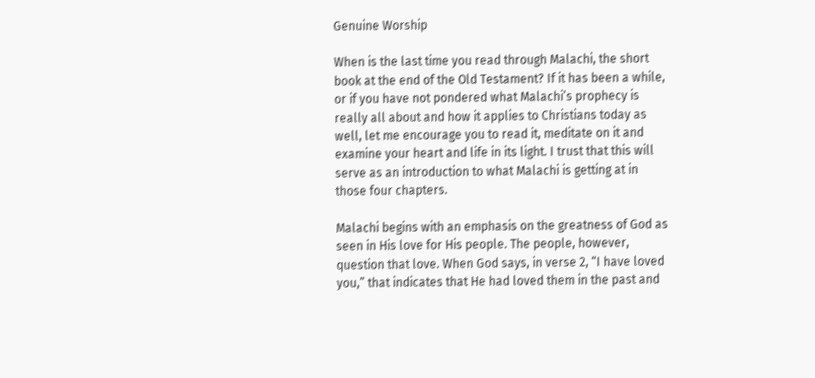Genuine Worship

When is the last time you read through Malachi, the short book at the end of the Old Testament? If it has been a while, or if you have not pondered what Malachi’s prophecy is really all about and how it applies to Christians today as well, let me encourage you to read it, meditate on it and examine your heart and life in its light. I trust that this will serve as an introduction to what Malachi is getting at in those four chapters.

Malachi begins with an emphasis on the greatness of God as seen in His love for His people. The people, however, question that love. When God says, in verse 2, “I have loved you,” that indicates that He had loved them in the past and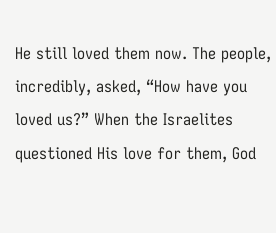He still loved them now. The people, incredibly, asked, “How have you loved us?” When the Israelites questioned His love for them, God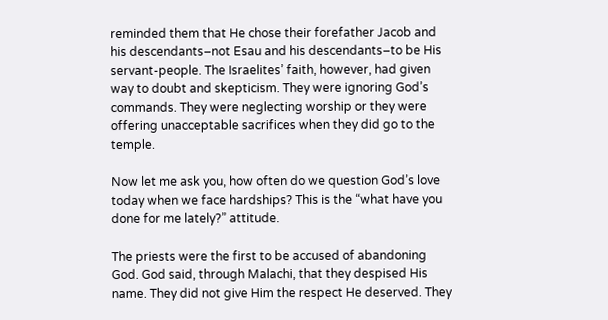reminded them that He chose their forefather Jacob and his descendants–not Esau and his descendants–to be His servant-people. The Israelites’ faith, however, had given way to doubt and skepticism. They were ignoring God’s commands. They were neglecting worship or they were offering unacceptable sacrifices when they did go to the temple.

Now let me ask you, how often do we question God’s love today when we face hardships? This is the “what have you done for me lately?” attitude.

The priests were the first to be accused of abandoning God. God said, through Malachi, that they despised His name. They did not give Him the respect He deserved. They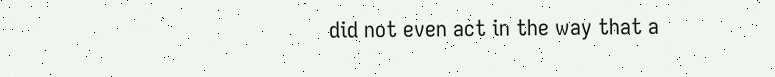did not even act in the way that a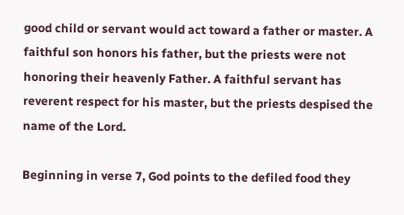good child or servant would act toward a father or master. A faithful son honors his father, but the priests were not honoring their heavenly Father. A faithful servant has reverent respect for his master, but the priests despised the name of the Lord.

Beginning in verse 7, God points to the defiled food they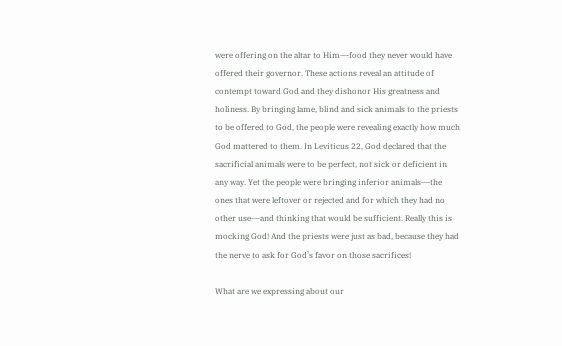were offering on the altar to Him—-food they never would have offered their governor. These actions reveal an attitude of contempt toward God and they dishonor His greatness and holiness. By bringing lame, blind and sick animals to the priests to be offered to God, the people were revealing exactly how much God mattered to them. In Leviticus 22, God declared that the sacrificial animals were to be perfect, not sick or deficient in any way. Yet the people were bringing inferior animals—-the ones that were leftover or rejected and for which they had no other use-—and thinking that would be sufficient. Really this is mocking God! And the priests were just as bad, because they had the nerve to ask for God’s favor on those sacrifices!

What are we expressing about our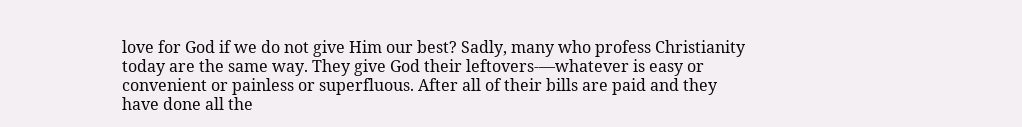love for God if we do not give Him our best? Sadly, many who profess Christianity today are the same way. They give God their leftovers-—whatever is easy or convenient or painless or superfluous. After all of their bills are paid and they have done all the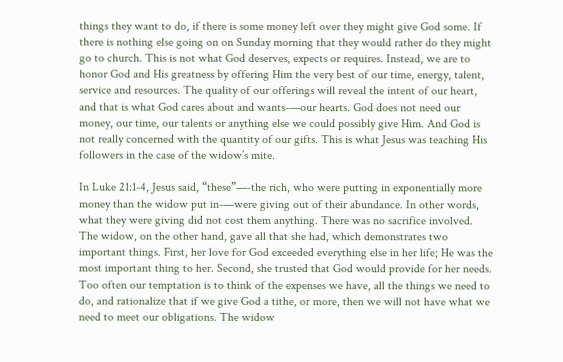things they want to do, if there is some money left over they might give God some. If there is nothing else going on on Sunday morning that they would rather do they might go to church. This is not what God deserves, expects or requires. Instead, we are to honor God and His greatness by offering Him the very best of our time, energy, talent, service and resources. The quality of our offerings will reveal the intent of our heart, and that is what God cares about and wants-—our hearts. God does not need our money, our time, our talents or anything else we could possibly give Him. And God is not really concerned with the quantity of our gifts. This is what Jesus was teaching His followers in the case of the widow’s mite.

In Luke 21:1-4, Jesus said, “these”—-the rich, who were putting in exponentially more money than the widow put in-—were giving out of their abundance. In other words, what they were giving did not cost them anything. There was no sacrifice involved. The widow, on the other hand, gave all that she had, which demonstrates two important things. First, her love for God exceeded everything else in her life; He was the most important thing to her. Second, she trusted that God would provide for her needs. Too often our temptation is to think of the expenses we have, all the things we need to do, and rationalize that if we give God a tithe, or more, then we will not have what we need to meet our obligations. The widow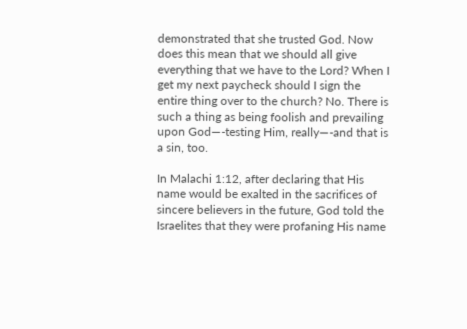demonstrated that she trusted God. Now does this mean that we should all give everything that we have to the Lord? When I get my next paycheck should I sign the entire thing over to the church? No. There is such a thing as being foolish and prevailing upon God—-testing Him, really—-and that is a sin, too.

In Malachi 1:12, after declaring that His name would be exalted in the sacrifices of sincere believers in the future, God told the Israelites that they were profaning His name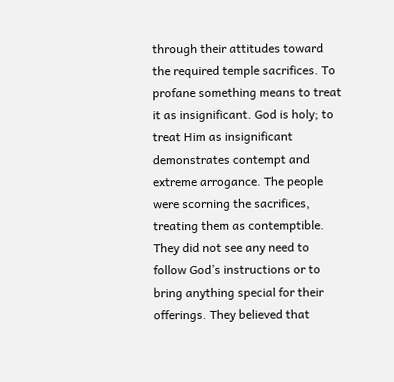through their attitudes toward the required temple sacrifices. To profane something means to treat it as insignificant. God is holy; to treat Him as insignificant demonstrates contempt and extreme arrogance. The people were scorning the sacrifices, treating them as contemptible. They did not see any need to follow God’s instructions or to bring anything special for their offerings. They believed that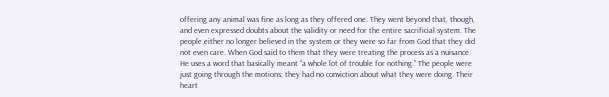offering any animal was fine as long as they offered one. They went beyond that, though, and even expressed doubts about the validity or need for the entire sacrificial system. The people either no longer believed in the system or they were so far from God that they did not even care. When God said to them that they were treating the process as a nuisance He uses a word that basically meant “a whole lot of trouble for nothing.” The people were just going through the motions; they had no conviction about what they were doing. Their heart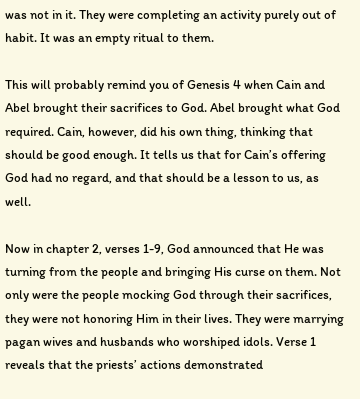was not in it. They were completing an activity purely out of habit. It was an empty ritual to them.

This will probably remind you of Genesis 4 when Cain and Abel brought their sacrifices to God. Abel brought what God required. Cain, however, did his own thing, thinking that should be good enough. It tells us that for Cain’s offering God had no regard, and that should be a lesson to us, as well.

Now in chapter 2, verses 1-9, God announced that He was turning from the people and bringing His curse on them. Not only were the people mocking God through their sacrifices, they were not honoring Him in their lives. They were marrying pagan wives and husbands who worshiped idols. Verse 1 reveals that the priests’ actions demonstrated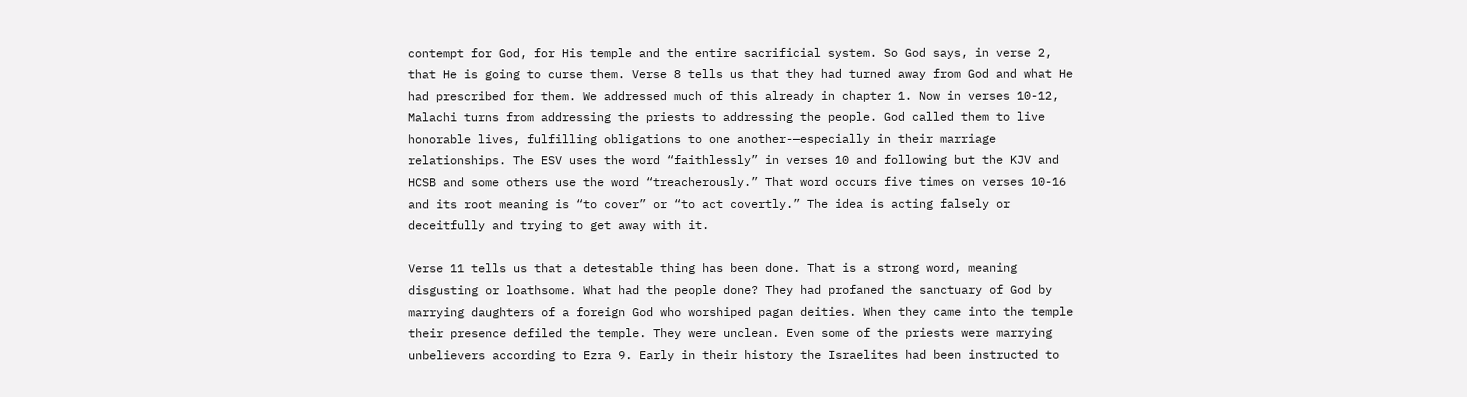contempt for God, for His temple and the entire sacrificial system. So God says, in verse 2, that He is going to curse them. Verse 8 tells us that they had turned away from God and what He had prescribed for them. We addressed much of this already in chapter 1. Now in verses 10-12, Malachi turns from addressing the priests to addressing the people. God called them to live honorable lives, fulfilling obligations to one another-—especially in their marriage relationships. The ESV uses the word “faithlessly” in verses 10 and following but the KJV and HCSB and some others use the word “treacherously.” That word occurs five times on verses 10-16 and its root meaning is “to cover” or “to act covertly.” The idea is acting falsely or deceitfully and trying to get away with it.

Verse 11 tells us that a detestable thing has been done. That is a strong word, meaning disgusting or loathsome. What had the people done? They had profaned the sanctuary of God by marrying daughters of a foreign God who worshiped pagan deities. When they came into the temple their presence defiled the temple. They were unclean. Even some of the priests were marrying unbelievers according to Ezra 9. Early in their history the Israelites had been instructed to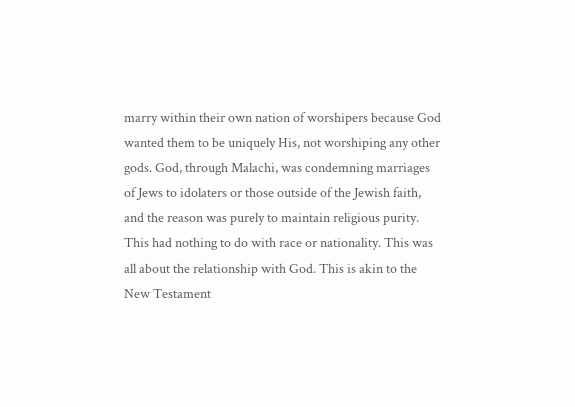marry within their own nation of worshipers because God wanted them to be uniquely His, not worshiping any other gods. God, through Malachi, was condemning marriages of Jews to idolaters or those outside of the Jewish faith, and the reason was purely to maintain religious purity. This had nothing to do with race or nationality. This was all about the relationship with God. This is akin to the New Testament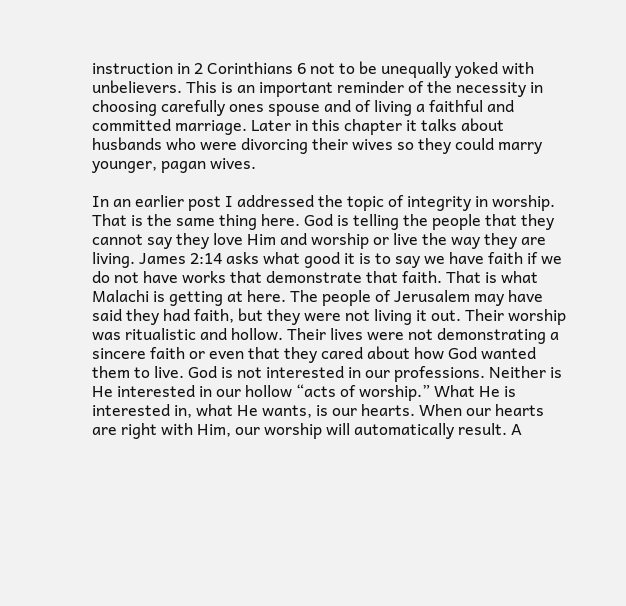instruction in 2 Corinthians 6 not to be unequally yoked with unbelievers. This is an important reminder of the necessity in choosing carefully ones spouse and of living a faithful and committed marriage. Later in this chapter it talks about husbands who were divorcing their wives so they could marry younger, pagan wives.

In an earlier post I addressed the topic of integrity in worship. That is the same thing here. God is telling the people that they cannot say they love Him and worship or live the way they are living. James 2:14 asks what good it is to say we have faith if we do not have works that demonstrate that faith. That is what Malachi is getting at here. The people of Jerusalem may have said they had faith, but they were not living it out. Their worship was ritualistic and hollow. Their lives were not demonstrating a sincere faith or even that they cared about how God wanted them to live. God is not interested in our professions. Neither is He interested in our hollow “acts of worship.” What He is interested in, what He wants, is our hearts. When our hearts are right with Him, our worship will automatically result. A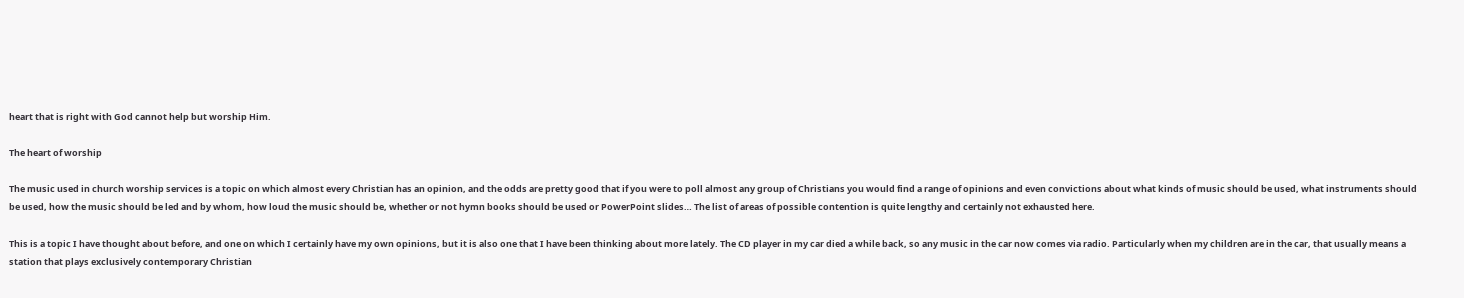heart that is right with God cannot help but worship Him.

The heart of worship

The music used in church worship services is a topic on which almost every Christian has an opinion, and the odds are pretty good that if you were to poll almost any group of Christians you would find a range of opinions and even convictions about what kinds of music should be used, what instruments should be used, how the music should be led and by whom, how loud the music should be, whether or not hymn books should be used or PowerPoint slides… The list of areas of possible contention is quite lengthy and certainly not exhausted here.

This is a topic I have thought about before, and one on which I certainly have my own opinions, but it is also one that I have been thinking about more lately. The CD player in my car died a while back, so any music in the car now comes via radio. Particularly when my children are in the car, that usually means a station that plays exclusively contemporary Christian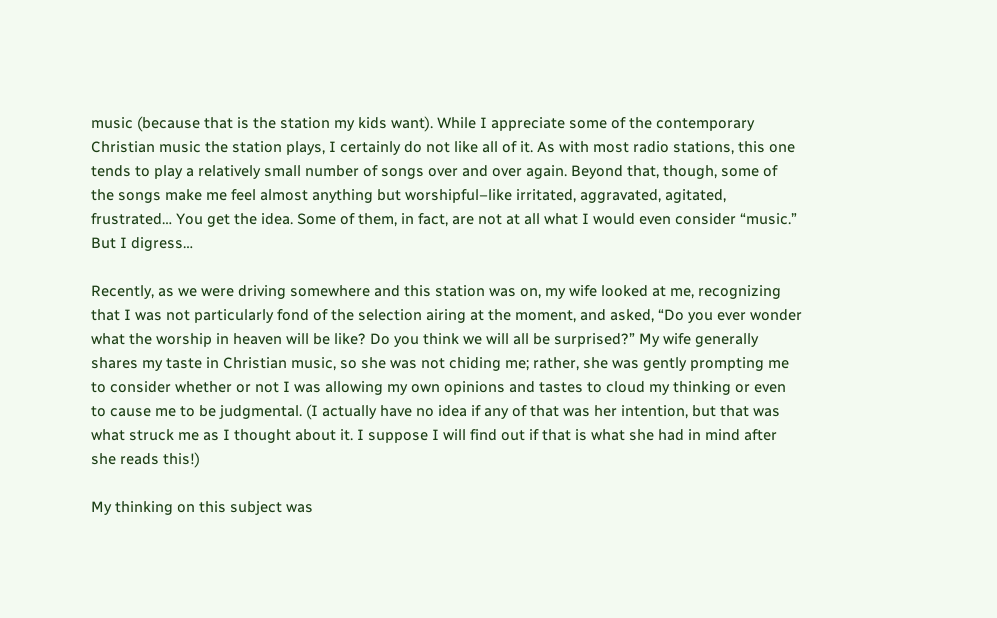music (because that is the station my kids want). While I appreciate some of the contemporary Christian music the station plays, I certainly do not like all of it. As with most radio stations, this one tends to play a relatively small number of songs over and over again. Beyond that, though, some of the songs make me feel almost anything but worshipful–like irritated, aggravated, agitated, frustrated… You get the idea. Some of them, in fact, are not at all what I would even consider “music.” But I digress…

Recently, as we were driving somewhere and this station was on, my wife looked at me, recognizing that I was not particularly fond of the selection airing at the moment, and asked, “Do you ever wonder what the worship in heaven will be like? Do you think we will all be surprised?” My wife generally shares my taste in Christian music, so she was not chiding me; rather, she was gently prompting me to consider whether or not I was allowing my own opinions and tastes to cloud my thinking or even to cause me to be judgmental. (I actually have no idea if any of that was her intention, but that was what struck me as I thought about it. I suppose I will find out if that is what she had in mind after she reads this!)

My thinking on this subject was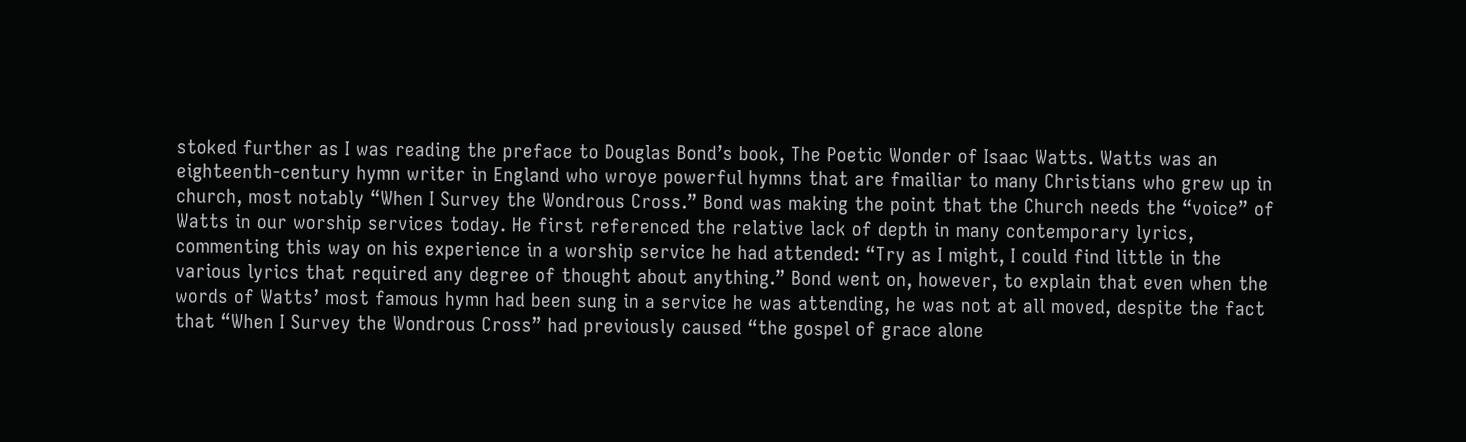stoked further as I was reading the preface to Douglas Bond’s book, The Poetic Wonder of Isaac Watts. Watts was an eighteenth-century hymn writer in England who wroye powerful hymns that are fmailiar to many Christians who grew up in church, most notably “When I Survey the Wondrous Cross.” Bond was making the point that the Church needs the “voice” of Watts in our worship services today. He first referenced the relative lack of depth in many contemporary lyrics, commenting this way on his experience in a worship service he had attended: “Try as I might, I could find little in the various lyrics that required any degree of thought about anything.” Bond went on, however, to explain that even when the words of Watts’ most famous hymn had been sung in a service he was attending, he was not at all moved, despite the fact that “When I Survey the Wondrous Cross” had previously caused “the gospel of grace alone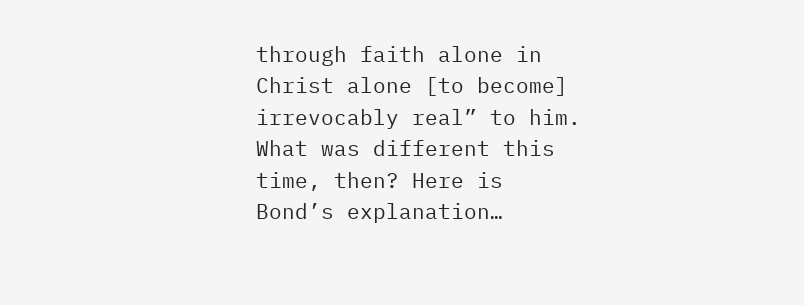through faith alone in Christ alone [to become] irrevocably real” to him. What was different this time, then? Here is Bond’s explanation…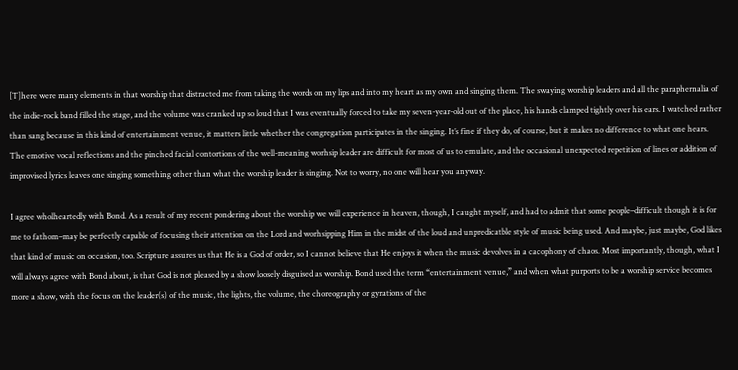[T]here were many elements in that worship that distracted me from taking the words on my lips and into my heart as my own and singing them. The swaying worship leaders and all the paraphernalia of the indie-rock band filled the stage, and the volume was cranked up so loud that I was eventually forced to take my seven-year-old out of the place, his hands clamped tightly over his ears. I watched rather than sang because in this kind of entertainment venue, it matters little whether the congregation participates in the singing. It’s fine if they do, of course, but it makes no difference to what one hears. The emotive vocal reflections and the pinched facial contortions of the well-meaning worhsip leader are difficult for most of us to emulate, and the occasional unexpected repetition of lines or addition of improvised lyrics leaves one singing something other than what the worship leader is singing. Not to worry, no one will hear you anyway.

I agree wholheartedly with Bond. As a result of my recent pondering about the worship we will experience in heaven, though, I caught myself, and had to admit that some people–difficult though it is for me to fathom–may be perfectly capable of focusing their attention on the Lord and worhsipping Him in the midst of the loud and unpredicatble style of music being used. And maybe, just maybe, God likes that kind of music on occasion, too. Scripture assures us that He is a God of order, so I cannot believe that He enjoys it when the music devolves in a cacophony of chaos. Most importantly, though, what I will always agree with Bond about, is that God is not pleased by a show loosely disguised as worship. Bond used the term “entertainment venue,” and when what purports to be a worship service becomes more a show, with the focus on the leader(s) of the music, the lights, the volume, the choreography or gyrations of the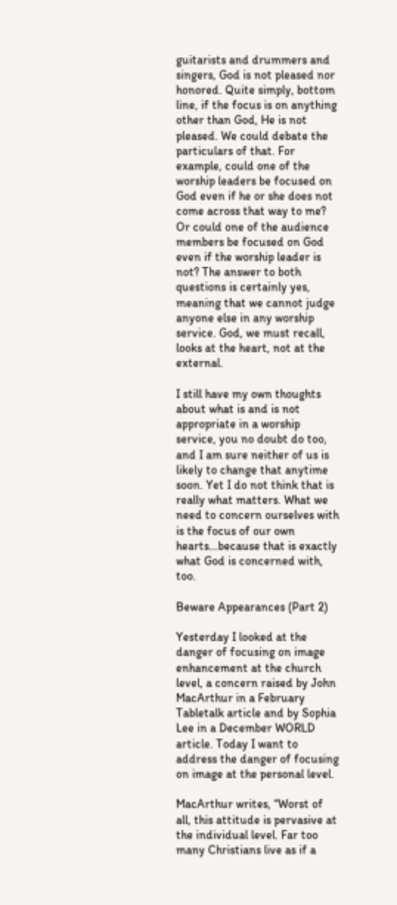guitarists and drummers and singers, God is not pleased nor honored. Quite simply, bottom line, if the focus is on anything other than God, He is not pleased. We could debate the particulars of that. For example, could one of the worship leaders be focused on God even if he or she does not come across that way to me? Or could one of the audience members be focused on God even if the worship leader is not? The answer to both questions is certainly yes, meaning that we cannot judge anyone else in any worship service. God, we must recall, looks at the heart, not at the external.

I still have my own thoughts about what is and is not appropriate in a worship service, you no doubt do too, and I am sure neither of us is likely to change that anytime soon. Yet I do not think that is really what matters. What we need to concern ourselves with is the focus of our own hearts…because that is exactly what God is concerned with, too.

Beware Appearances (Part 2)

Yesterday I looked at the danger of focusing on image enhancement at the church level, a concern raised by John MacArthur in a February Tabletalk article and by Sophia Lee in a December WORLD article. Today I want to address the danger of focusing on image at the personal level.

MacArthur writes, “Worst of all, this attitude is pervasive at the individual level. Far too many Christians live as if a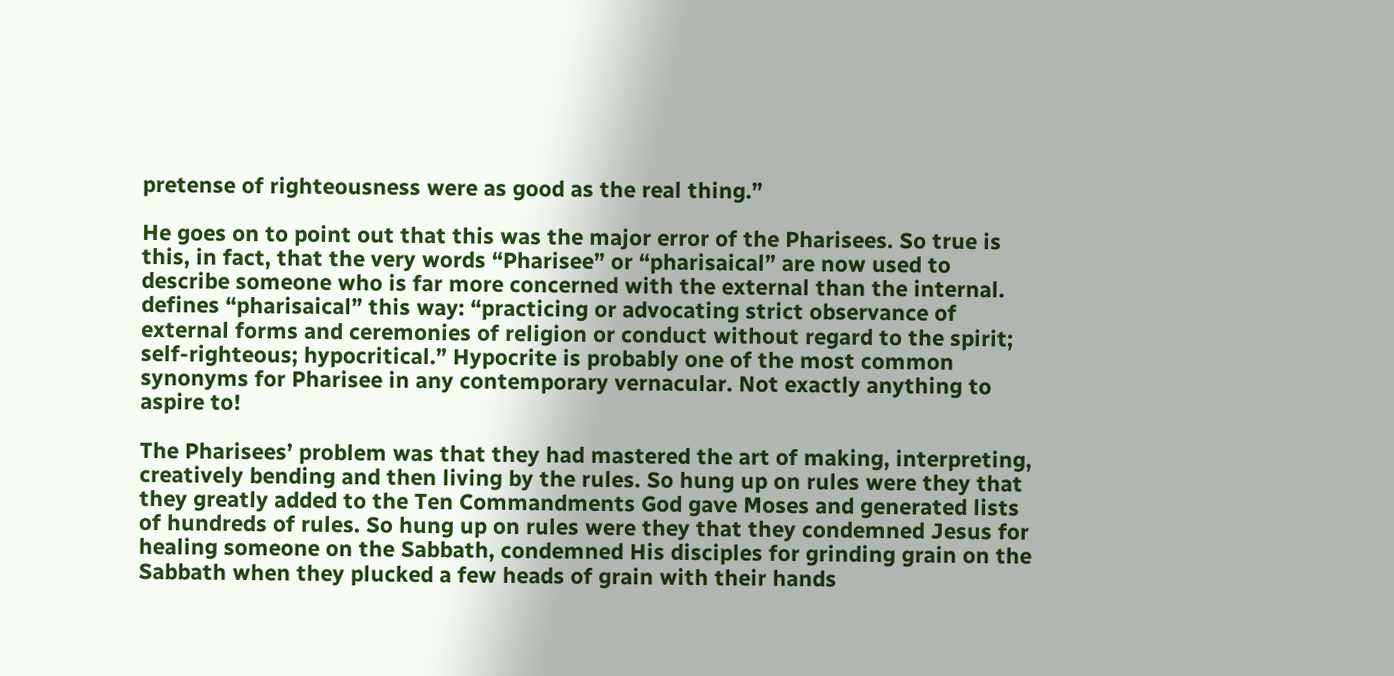pretense of righteousness were as good as the real thing.”

He goes on to point out that this was the major error of the Pharisees. So true is this, in fact, that the very words “Pharisee” or “pharisaical” are now used to describe someone who is far more concerned with the external than the internal. defines “pharisaical” this way: “practicing or advocating strict observance of external forms and ceremonies of religion or conduct without regard to the spirit; self-righteous; hypocritical.” Hypocrite is probably one of the most common synonyms for Pharisee in any contemporary vernacular. Not exactly anything to aspire to!

The Pharisees’ problem was that they had mastered the art of making, interpreting, creatively bending and then living by the rules. So hung up on rules were they that they greatly added to the Ten Commandments God gave Moses and generated lists of hundreds of rules. So hung up on rules were they that they condemned Jesus for healing someone on the Sabbath, condemned His disciples for grinding grain on the Sabbath when they plucked a few heads of grain with their hands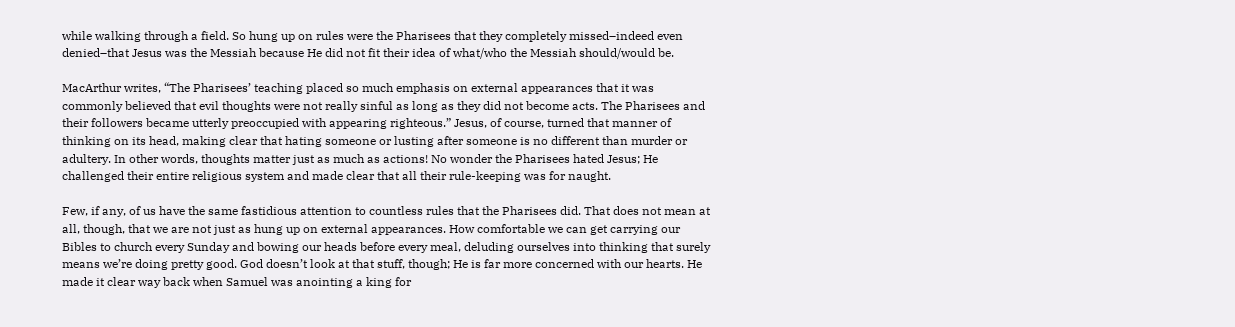while walking through a field. So hung up on rules were the Pharisees that they completely missed–indeed even denied–that Jesus was the Messiah because He did not fit their idea of what/who the Messiah should/would be.

MacArthur writes, “The Pharisees’ teaching placed so much emphasis on external appearances that it was commonly believed that evil thoughts were not really sinful as long as they did not become acts. The Pharisees and their followers became utterly preoccupied with appearing righteous.” Jesus, of course, turned that manner of thinking on its head, making clear that hating someone or lusting after someone is no different than murder or adultery. In other words, thoughts matter just as much as actions! No wonder the Pharisees hated Jesus; He challenged their entire religious system and made clear that all their rule-keeping was for naught.

Few, if any, of us have the same fastidious attention to countless rules that the Pharisees did. That does not mean at all, though, that we are not just as hung up on external appearances. How comfortable we can get carrying our Bibles to church every Sunday and bowing our heads before every meal, deluding ourselves into thinking that surely means we’re doing pretty good. God doesn’t look at that stuff, though; He is far more concerned with our hearts. He made it clear way back when Samuel was anointing a king for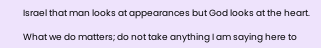Israel that man looks at appearances but God looks at the heart.

What we do matters; do not take anything I am saying here to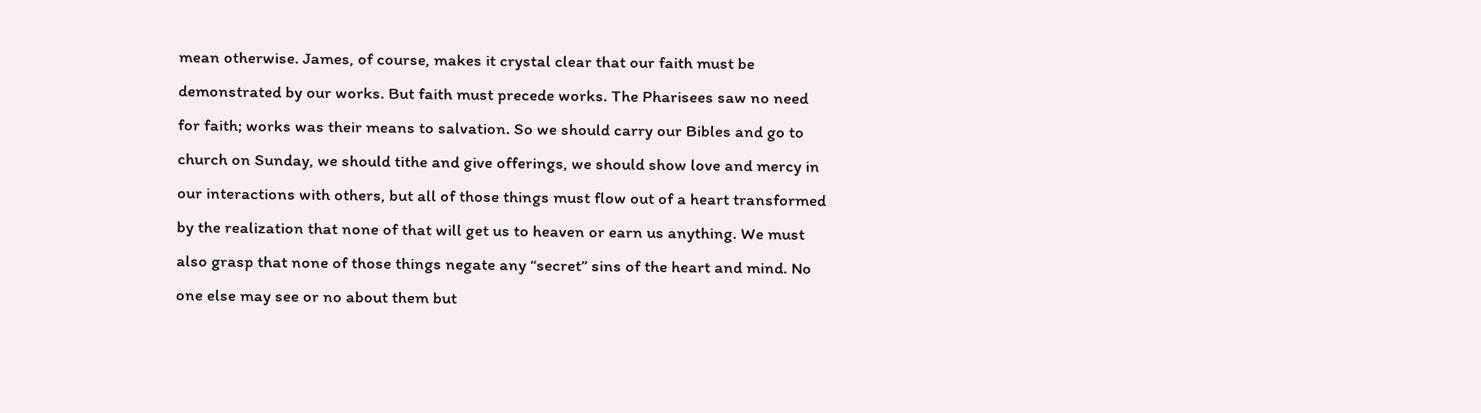mean otherwise. James, of course, makes it crystal clear that our faith must be demonstrated by our works. But faith must precede works. The Pharisees saw no need for faith; works was their means to salvation. So we should carry our Bibles and go to church on Sunday, we should tithe and give offerings, we should show love and mercy in our interactions with others, but all of those things must flow out of a heart transformed by the realization that none of that will get us to heaven or earn us anything. We must also grasp that none of those things negate any “secret” sins of the heart and mind. No one else may see or no about them but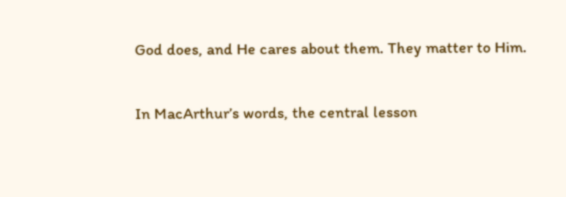God does, and He cares about them. They matter to Him.

In MacArthur’s words, the central lesson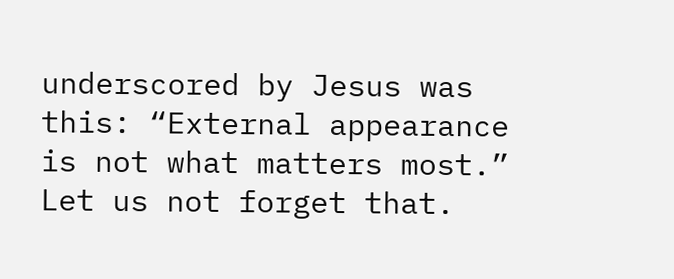underscored by Jesus was this: “External appearance is not what matters most.” Let us not forget that.